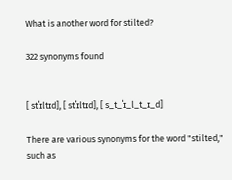What is another word for stilted?

322 synonyms found


[ stˈɪltɪd], [ stˈɪltɪd], [ s_t_ˈɪ_l_t_ɪ_d]

There are various synonyms for the word "stilted," such as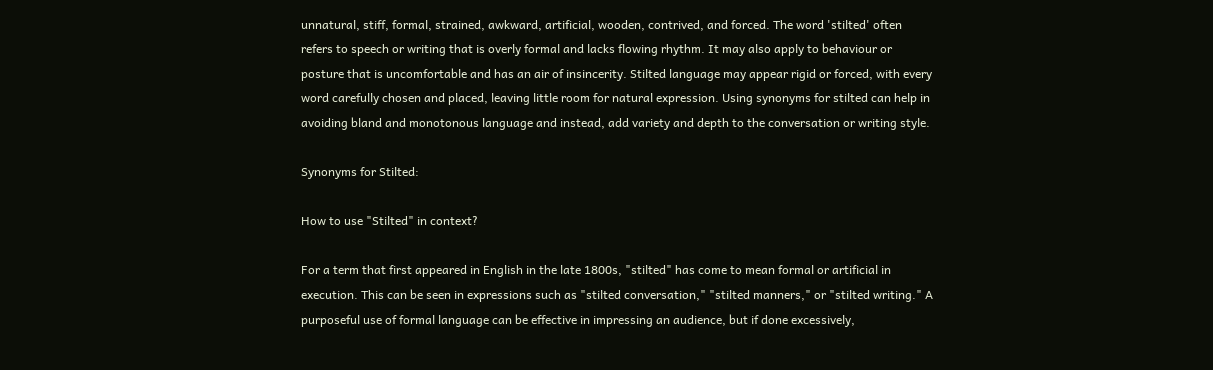unnatural, stiff, formal, strained, awkward, artificial, wooden, contrived, and forced. The word 'stilted' often refers to speech or writing that is overly formal and lacks flowing rhythm. It may also apply to behaviour or posture that is uncomfortable and has an air of insincerity. Stilted language may appear rigid or forced, with every word carefully chosen and placed, leaving little room for natural expression. Using synonyms for stilted can help in avoiding bland and monotonous language and instead, add variety and depth to the conversation or writing style.

Synonyms for Stilted:

How to use "Stilted" in context?

For a term that first appeared in English in the late 1800s, "stilted" has come to mean formal or artificial in execution. This can be seen in expressions such as "stilted conversation," "stilted manners," or "stilted writing." A purposeful use of formal language can be effective in impressing an audience, but if done excessively,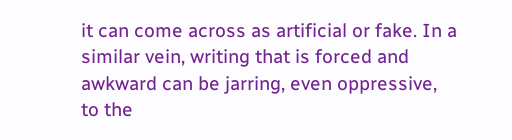it can come across as artificial or fake. In a similar vein, writing that is forced and awkward can be jarring, even oppressive, to the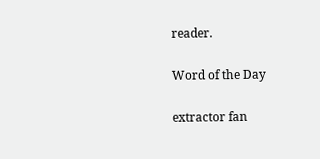reader.

Word of the Day

extractor fan